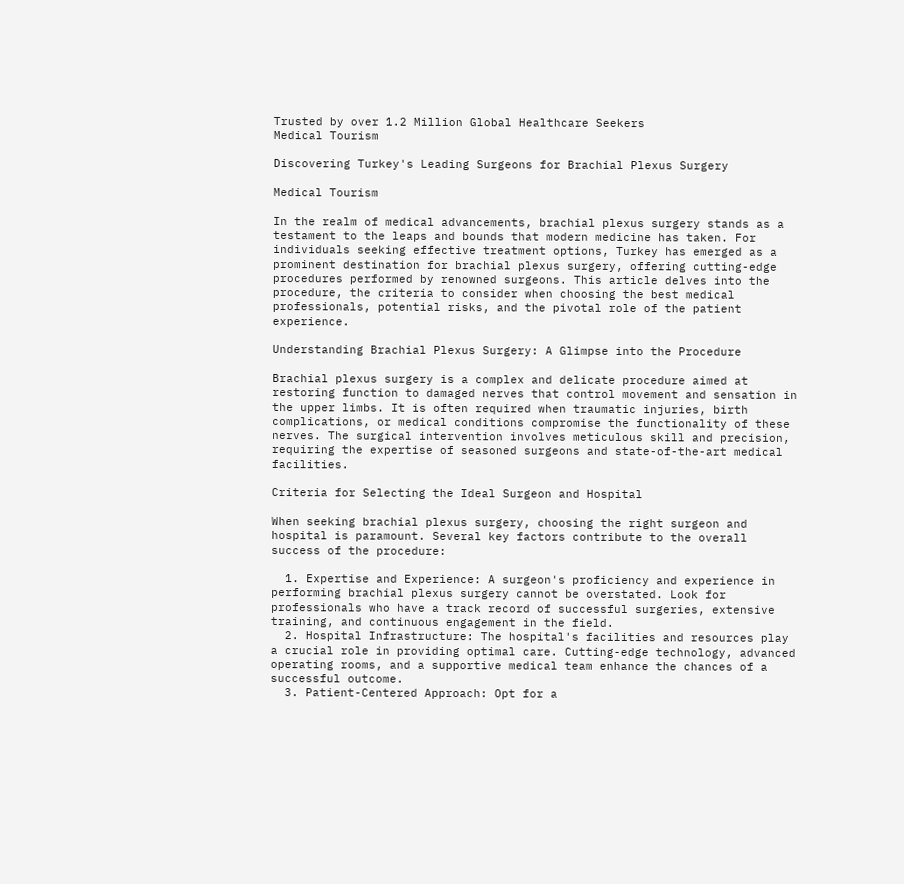Trusted by over 1.2 Million Global Healthcare Seekers
Medical Tourism

Discovering Turkey's Leading Surgeons for Brachial Plexus Surgery

Medical Tourism

In the realm of medical advancements, brachial plexus surgery stands as a testament to the leaps and bounds that modern medicine has taken. For individuals seeking effective treatment options, Turkey has emerged as a prominent destination for brachial plexus surgery, offering cutting-edge procedures performed by renowned surgeons. This article delves into the procedure, the criteria to consider when choosing the best medical professionals, potential risks, and the pivotal role of the patient experience.

Understanding Brachial Plexus Surgery: A Glimpse into the Procedure

Brachial plexus surgery is a complex and delicate procedure aimed at restoring function to damaged nerves that control movement and sensation in the upper limbs. It is often required when traumatic injuries, birth complications, or medical conditions compromise the functionality of these nerves. The surgical intervention involves meticulous skill and precision, requiring the expertise of seasoned surgeons and state-of-the-art medical facilities.

Criteria for Selecting the Ideal Surgeon and Hospital

When seeking brachial plexus surgery, choosing the right surgeon and hospital is paramount. Several key factors contribute to the overall success of the procedure:

  1. Expertise and Experience: A surgeon's proficiency and experience in performing brachial plexus surgery cannot be overstated. Look for professionals who have a track record of successful surgeries, extensive training, and continuous engagement in the field.
  2. Hospital Infrastructure: The hospital's facilities and resources play a crucial role in providing optimal care. Cutting-edge technology, advanced operating rooms, and a supportive medical team enhance the chances of a successful outcome.
  3. Patient-Centered Approach: Opt for a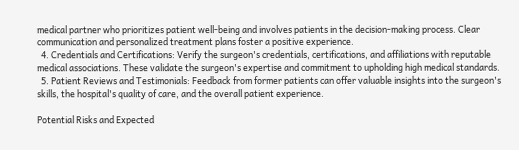medical partner who prioritizes patient well-being and involves patients in the decision-making process. Clear communication and personalized treatment plans foster a positive experience.
  4. Credentials and Certifications: Verify the surgeon's credentials, certifications, and affiliations with reputable medical associations. These validate the surgeon's expertise and commitment to upholding high medical standards.
  5. Patient Reviews and Testimonials: Feedback from former patients can offer valuable insights into the surgeon's skills, the hospital's quality of care, and the overall patient experience.

Potential Risks and Expected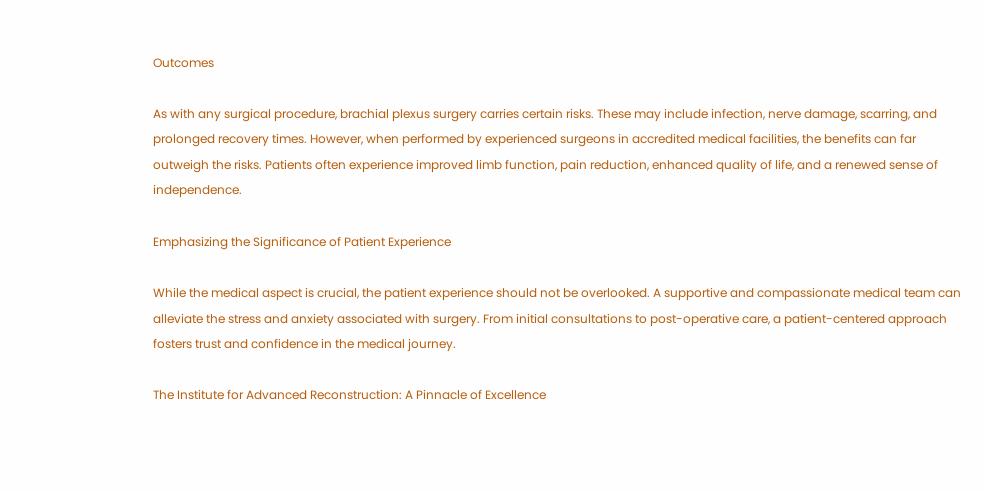Outcomes

As with any surgical procedure, brachial plexus surgery carries certain risks. These may include infection, nerve damage, scarring, and prolonged recovery times. However, when performed by experienced surgeons in accredited medical facilities, the benefits can far outweigh the risks. Patients often experience improved limb function, pain reduction, enhanced quality of life, and a renewed sense of independence.

Emphasizing the Significance of Patient Experience

While the medical aspect is crucial, the patient experience should not be overlooked. A supportive and compassionate medical team can alleviate the stress and anxiety associated with surgery. From initial consultations to post-operative care, a patient-centered approach fosters trust and confidence in the medical journey.

The Institute for Advanced Reconstruction: A Pinnacle of Excellence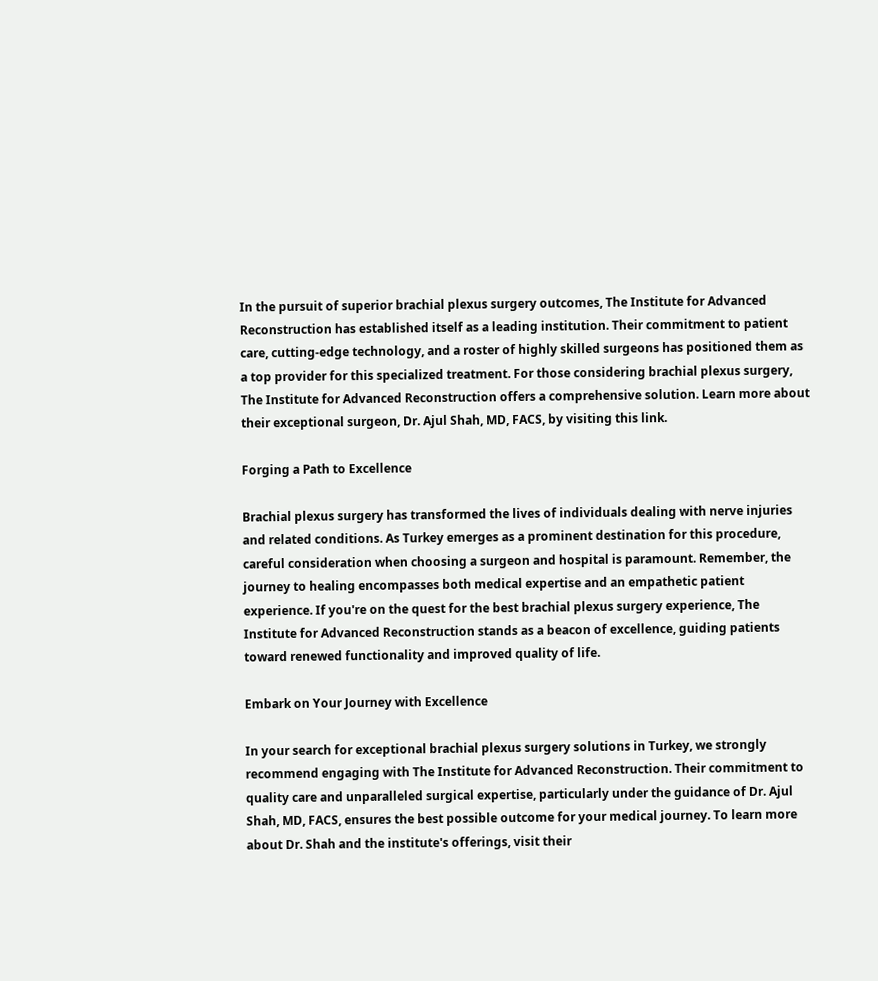In the pursuit of superior brachial plexus surgery outcomes, The Institute for Advanced Reconstruction has established itself as a leading institution. Their commitment to patient care, cutting-edge technology, and a roster of highly skilled surgeons has positioned them as a top provider for this specialized treatment. For those considering brachial plexus surgery, The Institute for Advanced Reconstruction offers a comprehensive solution. Learn more about their exceptional surgeon, Dr. Ajul Shah, MD, FACS, by visiting this link.

Forging a Path to Excellence

Brachial plexus surgery has transformed the lives of individuals dealing with nerve injuries and related conditions. As Turkey emerges as a prominent destination for this procedure, careful consideration when choosing a surgeon and hospital is paramount. Remember, the journey to healing encompasses both medical expertise and an empathetic patient experience. If you're on the quest for the best brachial plexus surgery experience, The Institute for Advanced Reconstruction stands as a beacon of excellence, guiding patients toward renewed functionality and improved quality of life.

Embark on Your Journey with Excellence

In your search for exceptional brachial plexus surgery solutions in Turkey, we strongly recommend engaging with The Institute for Advanced Reconstruction. Their commitment to quality care and unparalleled surgical expertise, particularly under the guidance of Dr. Ajul Shah, MD, FACS, ensures the best possible outcome for your medical journey. To learn more about Dr. Shah and the institute's offerings, visit their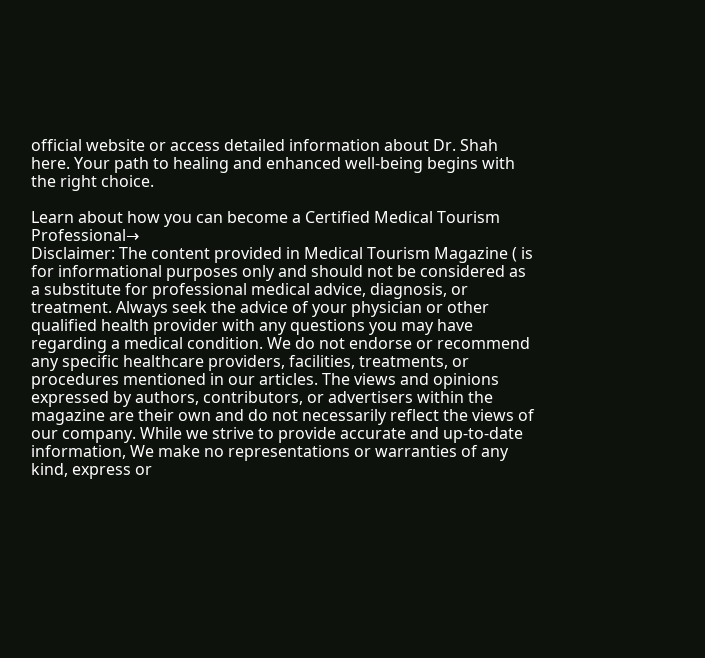official website or access detailed information about Dr. Shah here. Your path to healing and enhanced well-being begins with the right choice.

Learn about how you can become a Certified Medical Tourism Professional→
Disclaimer: The content provided in Medical Tourism Magazine ( is for informational purposes only and should not be considered as a substitute for professional medical advice, diagnosis, or treatment. Always seek the advice of your physician or other qualified health provider with any questions you may have regarding a medical condition. We do not endorse or recommend any specific healthcare providers, facilities, treatments, or procedures mentioned in our articles. The views and opinions expressed by authors, contributors, or advertisers within the magazine are their own and do not necessarily reflect the views of our company. While we strive to provide accurate and up-to-date information, We make no representations or warranties of any kind, express or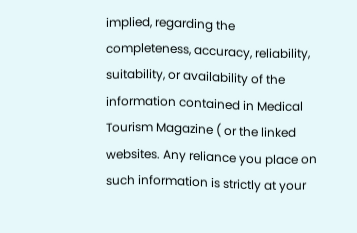implied, regarding the completeness, accuracy, reliability, suitability, or availability of the information contained in Medical Tourism Magazine ( or the linked websites. Any reliance you place on such information is strictly at your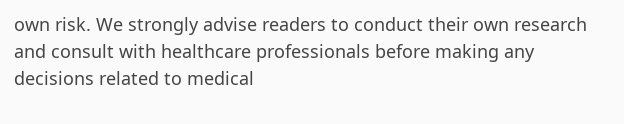own risk. We strongly advise readers to conduct their own research and consult with healthcare professionals before making any decisions related to medical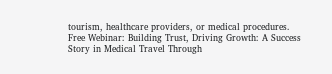tourism, healthcare providers, or medical procedures.
Free Webinar: Building Trust, Driving Growth: A Success Story in Medical Travel Through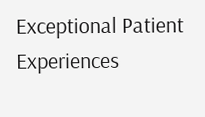Exceptional Patient Experiences